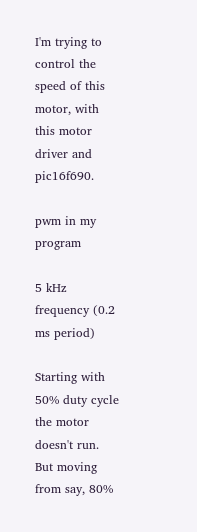I'm trying to control the speed of this motor, with this motor driver and pic16f690.

pwm in my program

5 kHz frequency (0.2 ms period)

Starting with 50% duty cycle the motor doesn't run. But moving from say, 80%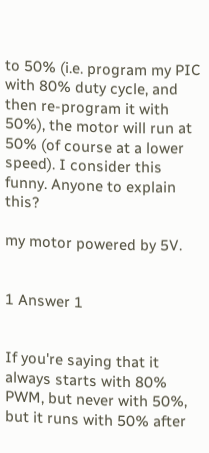to 50% (i.e. program my PIC with 80% duty cycle, and then re-program it with 50%), the motor will run at 50% (of course at a lower speed). I consider this funny. Anyone to explain this?

my motor powered by 5V.


1 Answer 1


If you're saying that it always starts with 80% PWM, but never with 50%, but it runs with 50% after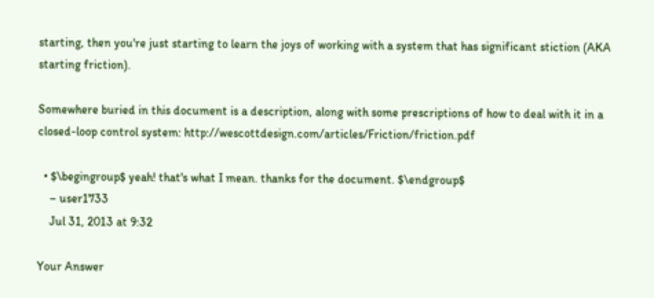starting, then you're just starting to learn the joys of working with a system that has significant stiction (AKA starting friction).

Somewhere buried in this document is a description, along with some prescriptions of how to deal with it in a closed-loop control system: http://wescottdesign.com/articles/Friction/friction.pdf

  • $\begingroup$ yeah! that's what I mean. thanks for the document. $\endgroup$
    – user1733
    Jul 31, 2013 at 9:32

Your Answer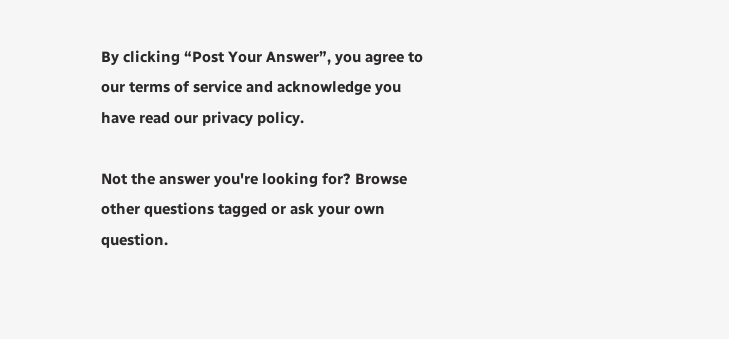By clicking “Post Your Answer”, you agree to our terms of service and acknowledge you have read our privacy policy.

Not the answer you're looking for? Browse other questions tagged or ask your own question.